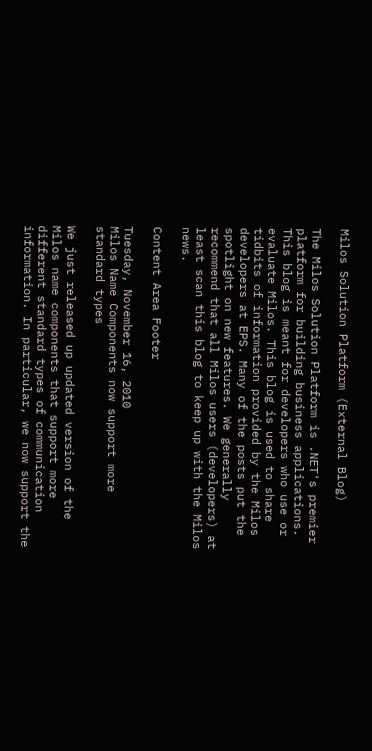Milos Solution Platform (External Blog)

The Milos Solution Platform is .NET's premier platform for building business applications. This blog is meant for developers who use or evaluate Milos. This blog is used to share tidbits of information provided by the Milos developers at EPS. Many of the posts put the spotlight on new features. We generally recommend that all Milos users (developers) at least scan this blog to keep up with the Milos news.

Content Area Footer

Tuesday, November 16, 2010
Milos Name Components now support more standard types

We just released up updated version of the Milos name components that support more different standard types of communication information. In particular, we now support the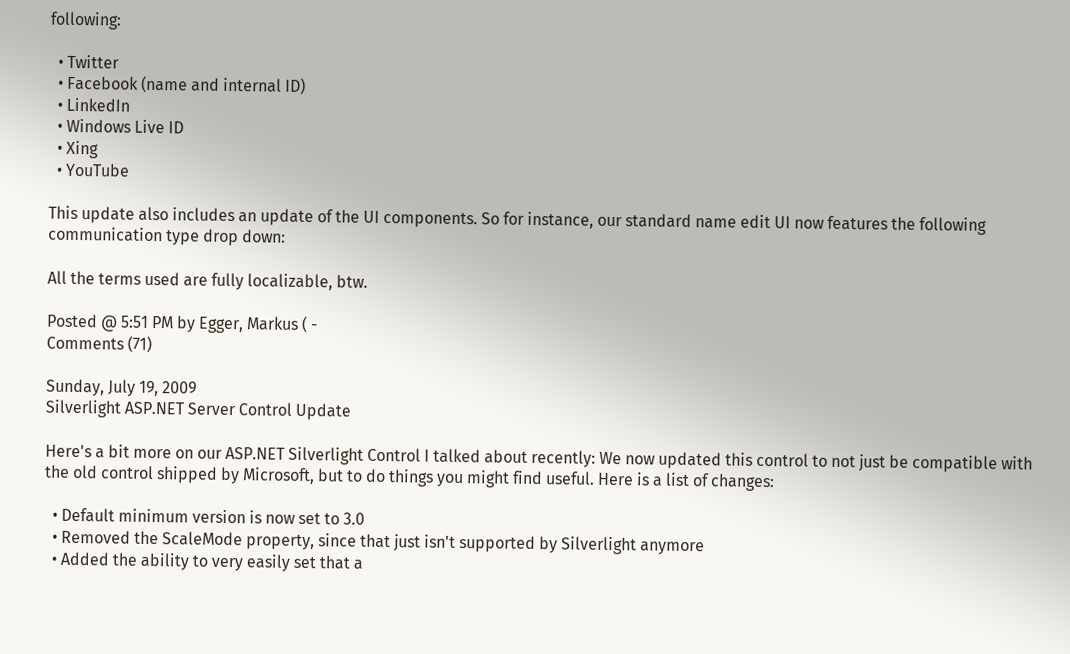following:

  • Twitter
  • Facebook (name and internal ID)
  • LinkedIn
  • Windows Live ID
  • Xing
  • YouTube

This update also includes an update of the UI components. So for instance, our standard name edit UI now features the following communication type drop down:

All the terms used are fully localizable, btw.

Posted @ 5:51 PM by Egger, Markus ( -
Comments (71)

Sunday, July 19, 2009
Silverlight ASP.NET Server Control Update

Here's a bit more on our ASP.NET Silverlight Control I talked about recently: We now updated this control to not just be compatible with the old control shipped by Microsoft, but to do things you might find useful. Here is a list of changes:

  • Default minimum version is now set to 3.0
  • Removed the ScaleMode property, since that just isn't supported by Silverlight anymore
  • Added the ability to very easily set that a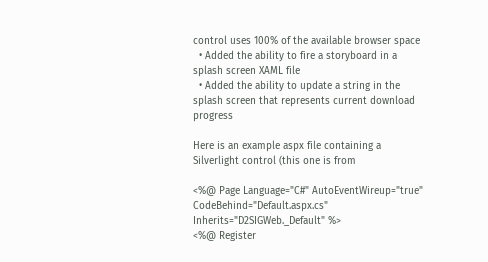control uses 100% of the available browser space
  • Added the ability to fire a storyboard in a splash screen XAML file
  • Added the ability to update a string in the splash screen that represents current download progress

Here is an example aspx file containing a Silverlight control (this one is from

<%@ Page Language="C#" AutoEventWireup="true" CodeBehind="Default.aspx.cs" Inherits="D2SIGWeb._Default" %>
<%@ Register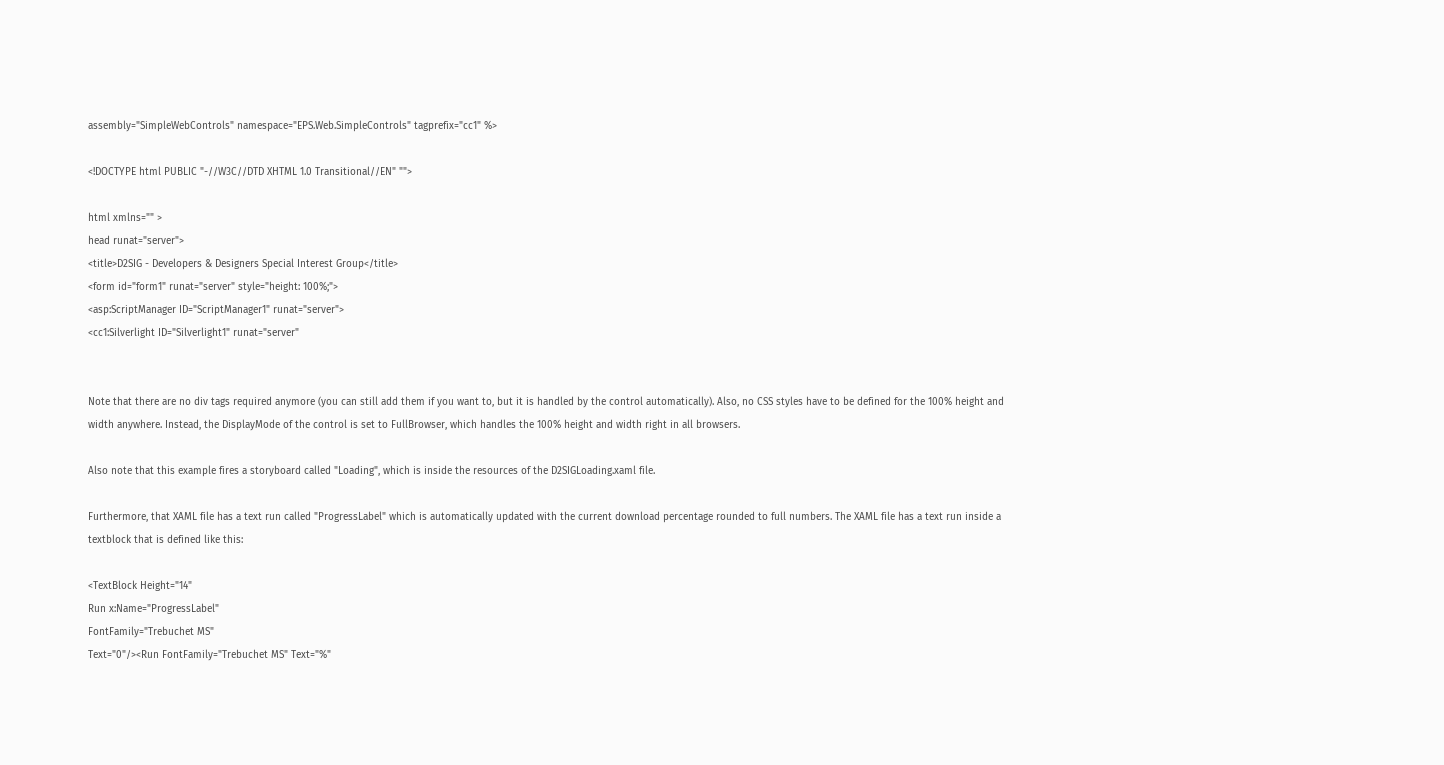assembly="SimpleWebControls" namespace="EPS.Web.SimpleControls" tagprefix="cc1" %>

<!DOCTYPE html PUBLIC "-//W3C//DTD XHTML 1.0 Transitional//EN" "">

html xmlns="" >
head runat="server">
<title>D2SIG - Developers & Designers Special Interest Group</title>
<form id="form1" runat="server" style="height: 100%;">
<asp:ScriptManager ID="ScriptManager1" runat="server">
<cc1:Silverlight ID="Silverlight1" runat="server"


Note that there are no div tags required anymore (you can still add them if you want to, but it is handled by the control automatically). Also, no CSS styles have to be defined for the 100% height and width anywhere. Instead, the DisplayMode of the control is set to FullBrowser, which handles the 100% height and width right in all browsers.

Also note that this example fires a storyboard called "Loading", which is inside the resources of the D2SIGLoading.xaml file.

Furthermore, that XAML file has a text run called "ProgressLabel" which is automatically updated with the current download percentage rounded to full numbers. The XAML file has a text run inside a textblock that is defined like this:

<TextBlock Height="14"
Run x:Name="ProgressLabel"
FontFamily="Trebuchet MS"
Text="0"/><Run FontFamily="Trebuchet MS" Text="%"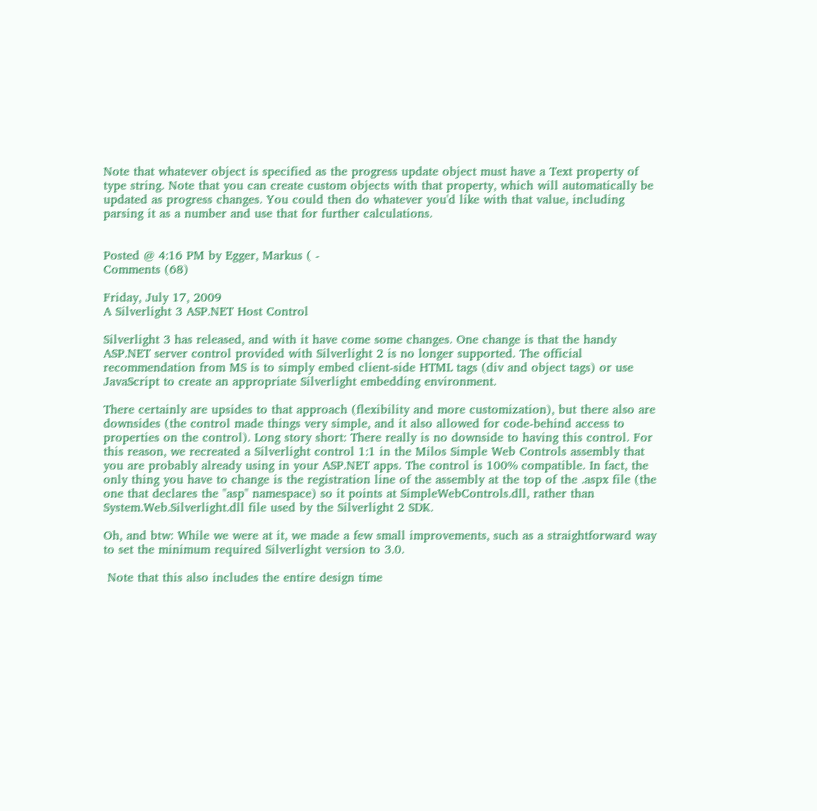Note that whatever object is specified as the progress update object must have a Text property of type string. Note that you can create custom objects with that property, which will automatically be updated as progress changes. You could then do whatever you'd like with that value, including parsing it as a number and use that for further calculations.


Posted @ 4:16 PM by Egger, Markus ( -
Comments (68)

Friday, July 17, 2009
A Silverlight 3 ASP.NET Host Control

Silverlight 3 has released, and with it have come some changes. One change is that the handy ASP.NET server control provided with Silverlight 2 is no longer supported. The official recommendation from MS is to simply embed client-side HTML tags (div and object tags) or use JavaScript to create an appropriate Silverlight embedding environment.

There certainly are upsides to that approach (flexibility and more customization), but there also are downsides (the control made things very simple, and it also allowed for code-behind access to properties on the control). Long story short: There really is no downside to having this control. For this reason, we recreated a Silverlight control 1:1 in the Milos Simple Web Controls assembly that you are probably already using in your ASP.NET apps. The control is 100% compatible. In fact, the only thing you have to change is the registration line of the assembly at the top of the .aspx file (the one that declares the "asp" namespace) so it points at SimpleWebControls.dll, rather than System.Web.Silverlight.dll file used by the Silverlight 2 SDK.

Oh, and btw: While we were at it, we made a few small improvements, such as a straightforward way to set the minimum required Silverlight version to 3.0.

 Note that this also includes the entire design time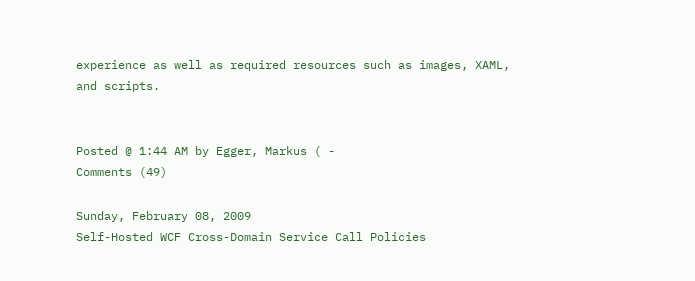experience as well as required resources such as images, XAML, and scripts.


Posted @ 1:44 AM by Egger, Markus ( -
Comments (49)

Sunday, February 08, 2009
Self-Hosted WCF Cross-Domain Service Call Policies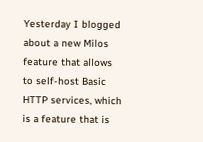Yesterday I blogged about a new Milos feature that allows to self-host Basic HTTP services, which is a feature that is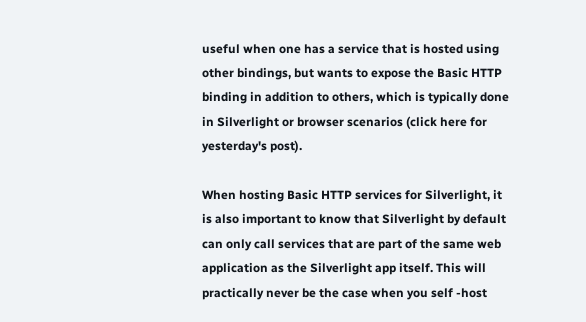useful when one has a service that is hosted using other bindings, but wants to expose the Basic HTTP binding in addition to others, which is typically done in Silverlight or browser scenarios (click here for yesterday's post).

When hosting Basic HTTP services for Silverlight, it is also important to know that Silverlight by default can only call services that are part of the same web application as the Silverlight app itself. This will practically never be the case when you self -host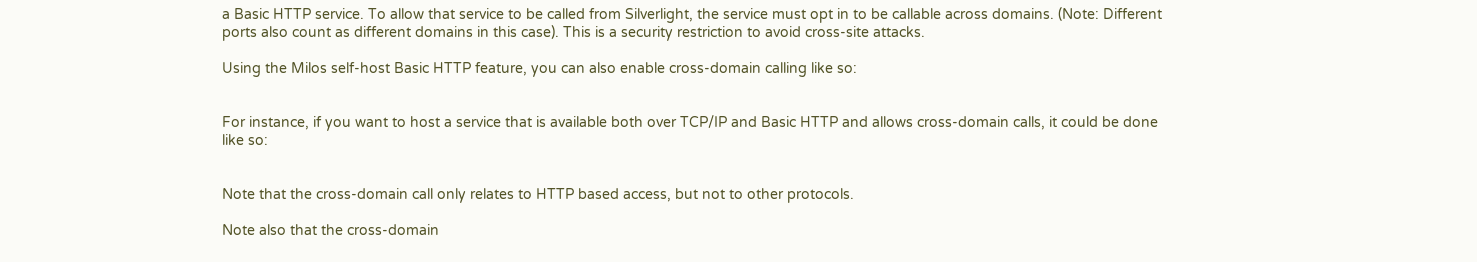a Basic HTTP service. To allow that service to be called from Silverlight, the service must opt in to be callable across domains. (Note: Different ports also count as different domains in this case). This is a security restriction to avoid cross-site attacks.

Using the Milos self-host Basic HTTP feature, you can also enable cross-domain calling like so:


For instance, if you want to host a service that is available both over TCP/IP and Basic HTTP and allows cross-domain calls, it could be done like so:


Note that the cross-domain call only relates to HTTP based access, but not to other protocols.

Note also that the cross-domain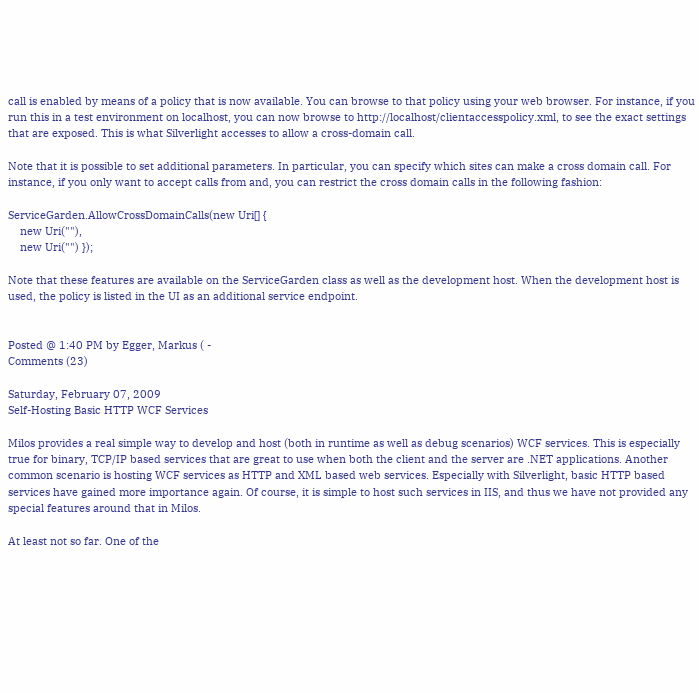call is enabled by means of a policy that is now available. You can browse to that policy using your web browser. For instance, if you run this in a test environment on localhost, you can now browse to http://localhost/clientaccesspolicy.xml, to see the exact settings that are exposed. This is what Silverlight accesses to allow a cross-domain call.

Note that it is possible to set additional parameters. In particular, you can specify which sites can make a cross domain call. For instance, if you only want to accept calls from and, you can restrict the cross domain calls in the following fashion:

ServiceGarden.AllowCrossDomainCalls(new Uri[] {
    new Uri(""),
    new Uri("") });

Note that these features are available on the ServiceGarden class as well as the development host. When the development host is used, the policy is listed in the UI as an additional service endpoint.


Posted @ 1:40 PM by Egger, Markus ( -
Comments (23)

Saturday, February 07, 2009
Self-Hosting Basic HTTP WCF Services

Milos provides a real simple way to develop and host (both in runtime as well as debug scenarios) WCF services. This is especially true for binary, TCP/IP based services that are great to use when both the client and the server are .NET applications. Another common scenario is hosting WCF services as HTTP and XML based web services. Especially with Silverlight, basic HTTP based services have gained more importance again. Of course, it is simple to host such services in IIS, and thus we have not provided any special features around that in Milos.

At least not so far. One of the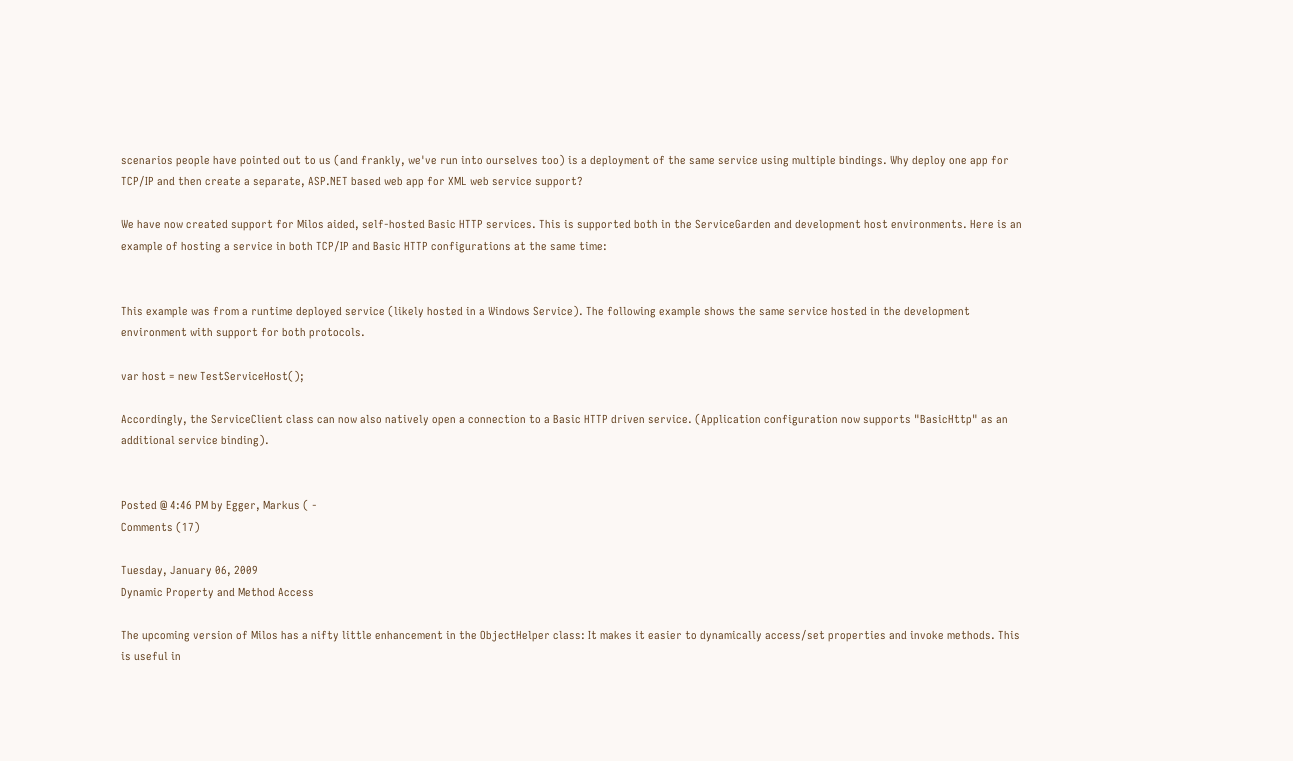scenarios people have pointed out to us (and frankly, we've run into ourselves too) is a deployment of the same service using multiple bindings. Why deploy one app for TCP/IP and then create a separate, ASP.NET based web app for XML web service support?

We have now created support for Milos aided, self-hosted Basic HTTP services. This is supported both in the ServiceGarden and development host environments. Here is an example of hosting a service in both TCP/IP and Basic HTTP configurations at the same time:


This example was from a runtime deployed service (likely hosted in a Windows Service). The following example shows the same service hosted in the development environment with support for both protocols.

var host = new TestServiceHost();

Accordingly, the ServiceClient class can now also natively open a connection to a Basic HTTP driven service. (Application configuration now supports "BasicHttp" as an additional service binding).


Posted @ 4:46 PM by Egger, Markus ( -
Comments (17)

Tuesday, January 06, 2009
Dynamic Property and Method Access

The upcoming version of Milos has a nifty little enhancement in the ObjectHelper class: It makes it easier to dynamically access/set properties and invoke methods. This is useful in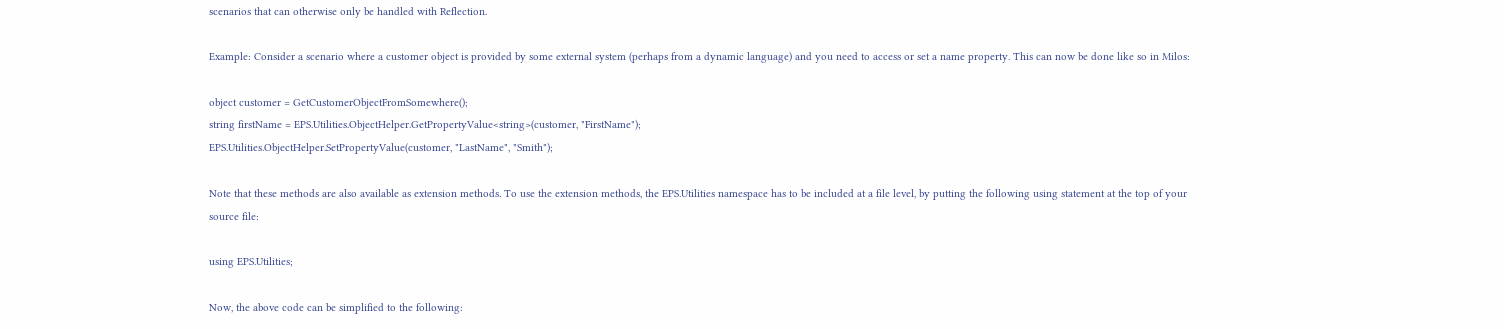scenarios that can otherwise only be handled with Reflection.

Example: Consider a scenario where a customer object is provided by some external system (perhaps from a dynamic language) and you need to access or set a name property. This can now be done like so in Milos:

object customer = GetCustomerObjectFromSomewhere();
string firstName = EPS.Utilities.ObjectHelper.GetPropertyValue<string>(customer, "FirstName");
EPS.Utilities.ObjectHelper.SetPropertyValue(customer, "LastName", "Smith");

Note that these methods are also available as extension methods. To use the extension methods, the EPS.Utilities namespace has to be included at a file level, by putting the following using statement at the top of your source file:

using EPS.Utilities;

Now, the above code can be simplified to the following: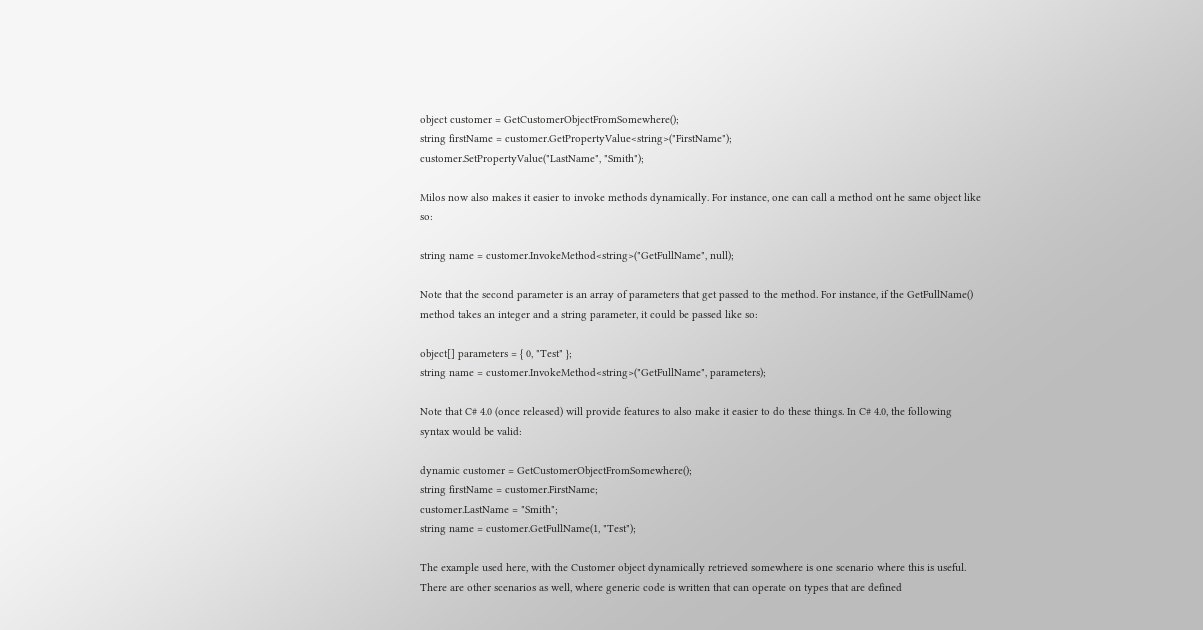object customer = GetCustomerObjectFromSomewhere();
string firstName = customer.GetPropertyValue<string>("FirstName");
customer.SetPropertyValue("LastName", "Smith");

Milos now also makes it easier to invoke methods dynamically. For instance, one can call a method ont he same object like so:

string name = customer.InvokeMethod<string>("GetFullName", null);

Note that the second parameter is an array of parameters that get passed to the method. For instance, if the GetFullName() method takes an integer and a string parameter, it could be passed like so:

object[] parameters = { 0, "Test" };
string name = customer.InvokeMethod<string>("GetFullName", parameters);

Note that C# 4.0 (once released) will provide features to also make it easier to do these things. In C# 4.0, the following syntax would be valid:

dynamic customer = GetCustomerObjectFromSomewhere();
string firstName = customer.FirstName;
customer.LastName = "Smith";
string name = customer.GetFullName(1, "Test");

The example used here, with the Customer object dynamically retrieved somewhere is one scenario where this is useful. There are other scenarios as well, where generic code is written that can operate on types that are defined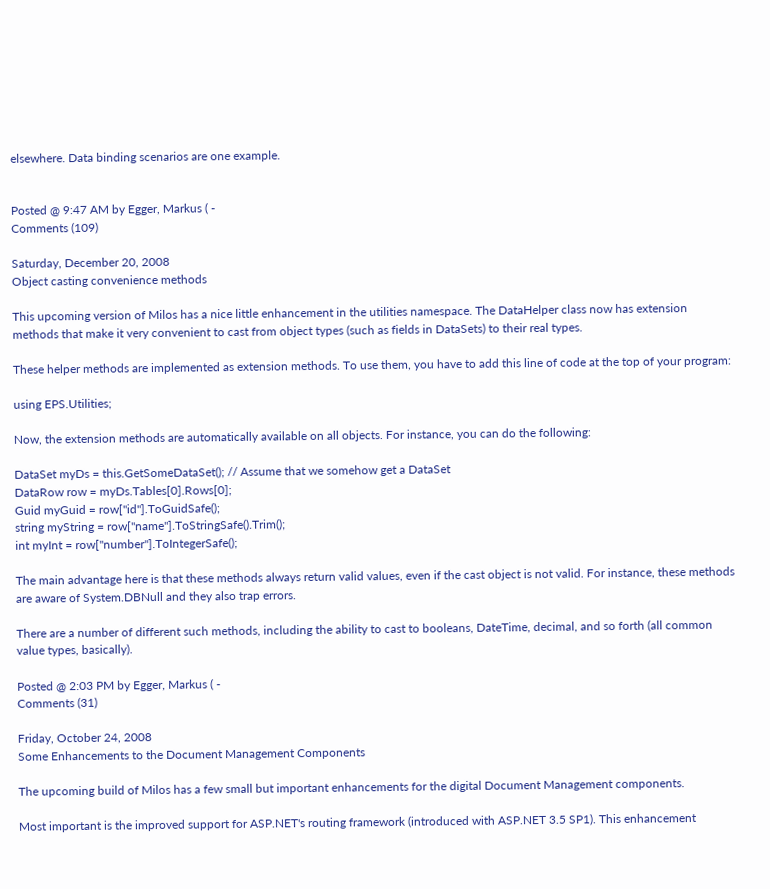elsewhere. Data binding scenarios are one example.


Posted @ 9:47 AM by Egger, Markus ( -
Comments (109)

Saturday, December 20, 2008
Object casting convenience methods

This upcoming version of Milos has a nice little enhancement in the utilities namespace. The DataHelper class now has extension methods that make it very convenient to cast from object types (such as fields in DataSets) to their real types.

These helper methods are implemented as extension methods. To use them, you have to add this line of code at the top of your program:

using EPS.Utilities;

Now, the extension methods are automatically available on all objects. For instance, you can do the following:

DataSet myDs = this.GetSomeDataSet(); // Assume that we somehow get a DataSet
DataRow row = myDs.Tables[0].Rows[0];
Guid myGuid = row["id"].ToGuidSafe();
string myString = row["name"].ToStringSafe().Trim();
int myInt = row["number"].ToIntegerSafe();

The main advantage here is that these methods always return valid values, even if the cast object is not valid. For instance, these methods are aware of System.DBNull and they also trap errors.

There are a number of different such methods, including the ability to cast to booleans, DateTime, decimal, and so forth (all common value types, basically).

Posted @ 2:03 PM by Egger, Markus ( -
Comments (31)

Friday, October 24, 2008
Some Enhancements to the Document Management Components

The upcoming build of Milos has a few small but important enhancements for the digital Document Management components.

Most important is the improved support for ASP.NET's routing framework (introduced with ASP.NET 3.5 SP1). This enhancement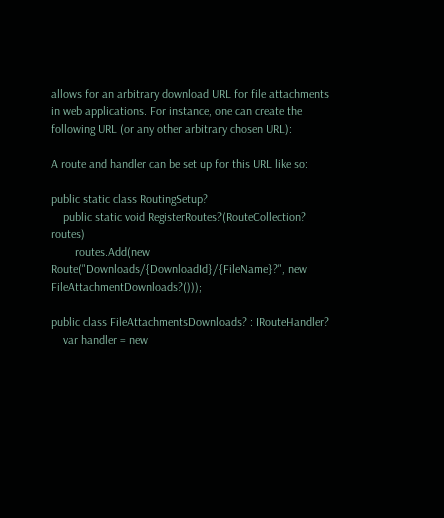allows for an arbitrary download URL for file attachments in web applications. For instance, one can create the following URL (or any other arbitrary chosen URL):

A route and handler can be set up for this URL like so:

public static class RoutingSetup?
    public static void RegisterRoutes?(RouteCollection? routes)
        routes.Add(new Route("Downloads/{DownloadId}/{FileName}?", new FileAttachmentDownloads?()));

public class FileAttachmentsDownloads? : IRouteHandler?
    var handler = new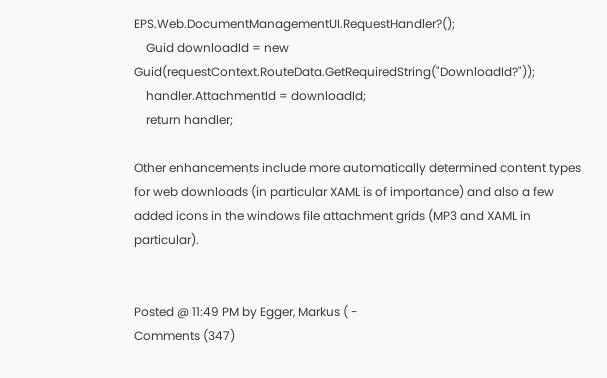EPS.Web.DocumentManagementUI.RequestHandler?();
    Guid downloadId = new Guid(requestContext.RouteData.GetRequiredString("DownloadId?"));
    handler.AttachmentId = downloadId;
    return handler;

Other enhancements include more automatically determined content types for web downloads (in particular XAML is of importance) and also a few added icons in the windows file attachment grids (MP3 and XAML in particular).


Posted @ 11:49 PM by Egger, Markus ( -
Comments (347)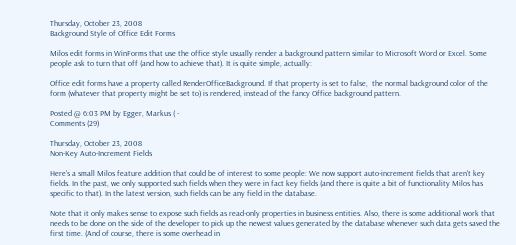Thursday, October 23, 2008
Background Style of Office Edit Forms

Milos edit forms in WinForms that use the office style usually render a background pattern similar to Microsoft Word or Excel. Some people ask to turn that off (and how to achieve that). It is quite simple, actually:

Office edit forms have a property called RenderOfficeBackground. If that property is set to false,  the normal background color of the form (whatever that property might be set to) is rendered, instead of the fancy Office background pattern.

Posted @ 6:03 PM by Egger, Markus ( -
Comments (29)

Thursday, October 23, 2008
Non-Key Auto-Increment Fields

Here's a small Milos feature addition that could be of interest to some people: We now support auto-increment fields that aren't key fields. In the past, we only supported such fields when they were in fact key fields (and there is quite a bit of functionality Milos has specific to that). In the latest version, such fields can be any field in the database.

Note that it only makes sense to expose such fields as read-only properties in business entities. Also, there is some additional work that needs to be done on the side of the developer to pick up the newest values generated by the database whenever such data gets saved the first time. (And of course, there is some overhead in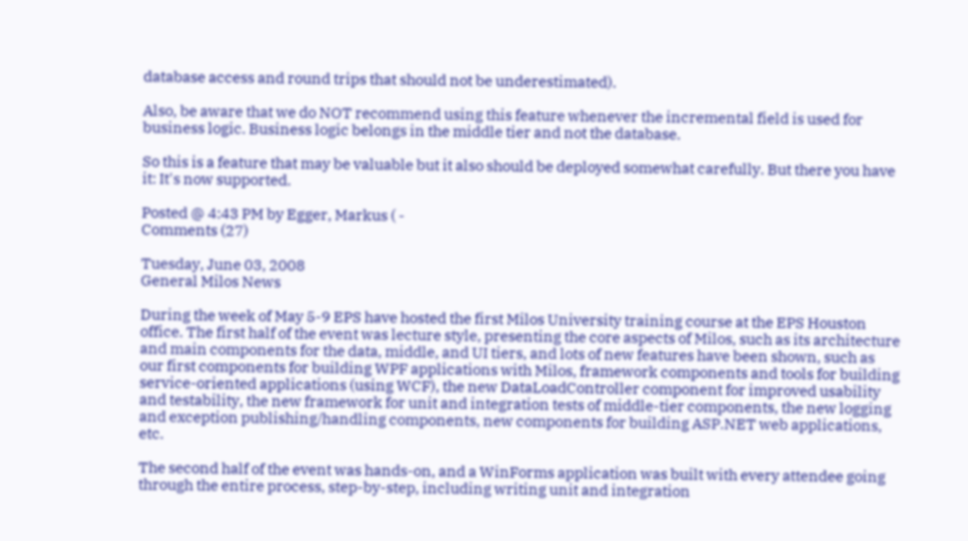database access and round trips that should not be underestimated).

Also, be aware that we do NOT recommend using this feature whenever the incremental field is used for business logic. Business logic belongs in the middle tier and not the database.

So this is a feature that may be valuable but it also should be deployed somewhat carefully. But there you have it: It's now supported.

Posted @ 4:43 PM by Egger, Markus ( -
Comments (27)

Tuesday, June 03, 2008
General Milos News

During the week of May 5-9 EPS have hosted the first Milos University training course at the EPS Houston office. The first half of the event was lecture style, presenting the core aspects of Milos, such as its architecture and main components for the data, middle, and UI tiers, and lots of new features have been shown, such as our first components for building WPF applications with Milos, framework components and tools for building service-oriented applications (using WCF), the new DataLoadController component for improved usability and testability, the new framework for unit and integration tests of middle-tier components, the new logging and exception publishing/handling components, new components for building ASP.NET web applications, etc.

The second half of the event was hands-on, and a WinForms application was built with every attendee going through the entire process, step-by-step, including writing unit and integration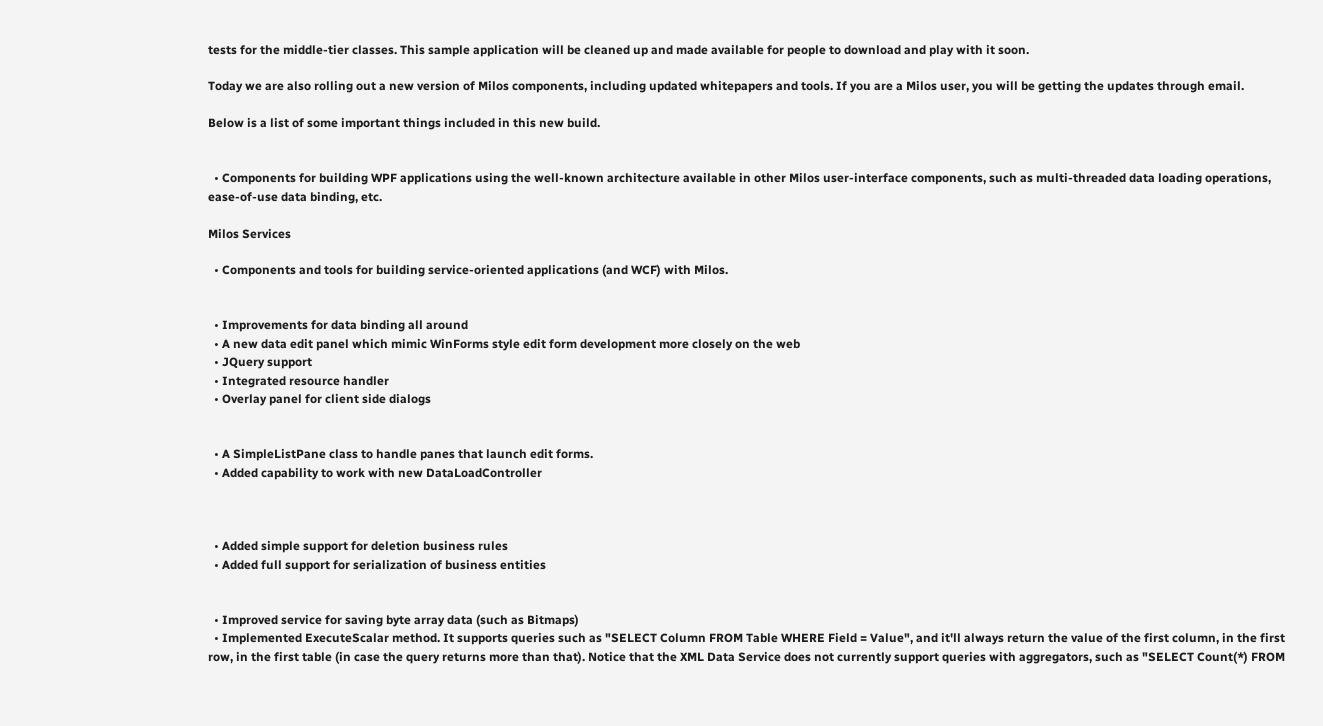tests for the middle-tier classes. This sample application will be cleaned up and made available for people to download and play with it soon.

Today we are also rolling out a new version of Milos components, including updated whitepapers and tools. If you are a Milos user, you will be getting the updates through email.

Below is a list of some important things included in this new build.


  • Components for building WPF applications using the well-known architecture available in other Milos user-interface components, such as multi-threaded data loading operations, ease-of-use data binding, etc.

Milos Services

  • Components and tools for building service-oriented applications (and WCF) with Milos.


  • Improvements for data binding all around
  • A new data edit panel which mimic WinForms style edit form development more closely on the web
  • JQuery support
  • Integrated resource handler
  • Overlay panel for client side dialogs


  • A SimpleListPane class to handle panes that launch edit forms.
  • Added capability to work with new DataLoadController



  • Added simple support for deletion business rules
  • Added full support for serialization of business entities


  • Improved service for saving byte array data (such as Bitmaps)
  • Implemented ExecuteScalar method. It supports queries such as "SELECT Column FROM Table WHERE Field = Value", and it'll always return the value of the first column, in the first row, in the first table (in case the query returns more than that). Notice that the XML Data Service does not currently support queries with aggregators, such as "SELECT Count(*) FROM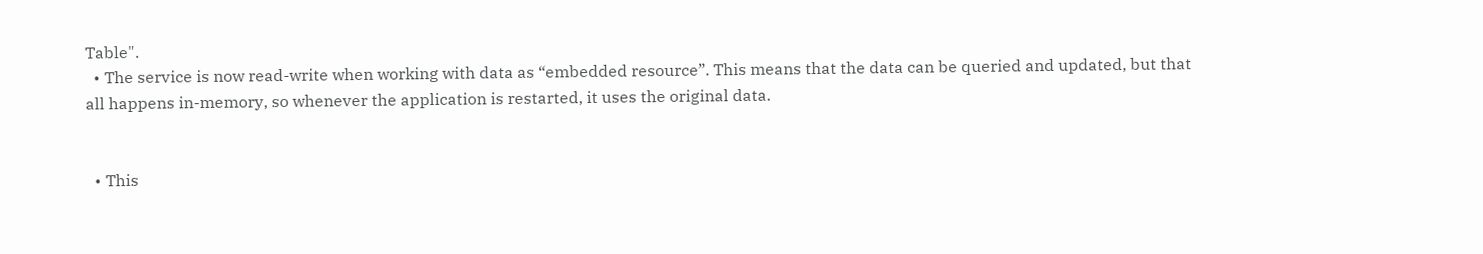Table".
  • The service is now read-write when working with data as “embedded resource”. This means that the data can be queried and updated, but that all happens in-memory, so whenever the application is restarted, it uses the original data.


  • This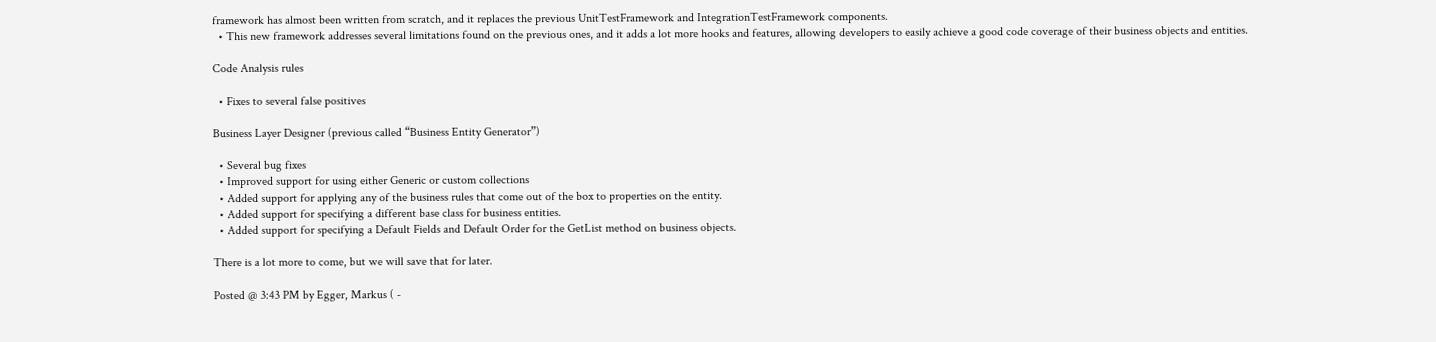framework has almost been written from scratch, and it replaces the previous UnitTestFramework and IntegrationTestFramework components.
  • This new framework addresses several limitations found on the previous ones, and it adds a lot more hooks and features, allowing developers to easily achieve a good code coverage of their business objects and entities.

Code Analysis rules

  • Fixes to several false positives

Business Layer Designer (previous called “Business Entity Generator”)

  • Several bug fixes
  • Improved support for using either Generic or custom collections
  • Added support for applying any of the business rules that come out of the box to properties on the entity.
  • Added support for specifying a different base class for business entities.
  • Added support for specifying a Default Fields and Default Order for the GetList method on business objects.

There is a lot more to come, but we will save that for later.

Posted @ 3:43 PM by Egger, Markus ( -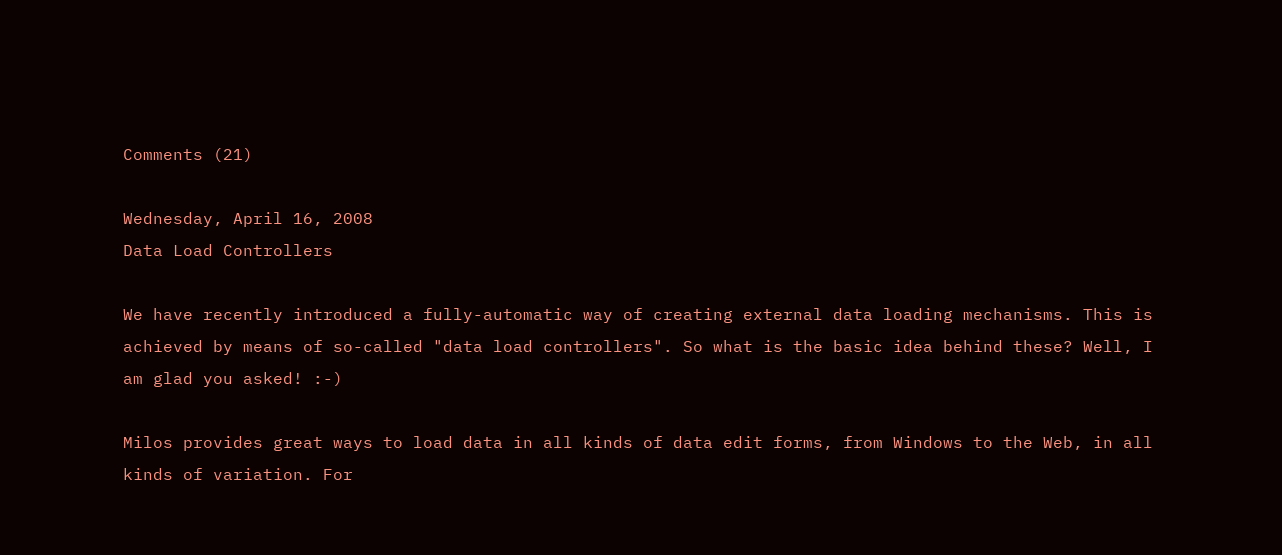Comments (21)

Wednesday, April 16, 2008
Data Load Controllers

We have recently introduced a fully-automatic way of creating external data loading mechanisms. This is achieved by means of so-called "data load controllers". So what is the basic idea behind these? Well, I am glad you asked! :-)

Milos provides great ways to load data in all kinds of data edit forms, from Windows to the Web, in all kinds of variation. For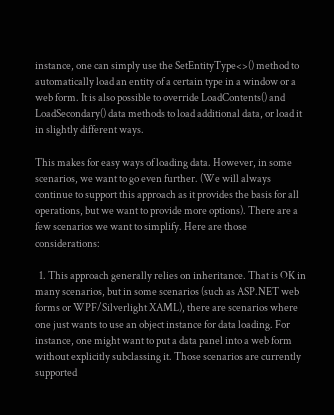instance, one can simply use the SetEntityType<>() method to automatically load an entity of a certain type in a window or a web form. It is also possible to override LoadContents() and LoadSecondary() data methods to load additional data, or load it in slightly different ways.

This makes for easy ways of loading data. However, in some scenarios, we want to go even further. (We will always continue to support this approach as it provides the basis for all operations, but we want to provide more options). There are a few scenarios we want to simplify. Here are those considerations:

  1. This approach generally relies on inheritance. That is OK in many scenarios, but in some scenarios (such as ASP.NET web forms or WPF/Silverlight XAML), there are scenarios where one just wants to use an object instance for data loading. For instance, one might want to put a data panel into a web form without explicitly subclassing it. Those scenarios are currently supported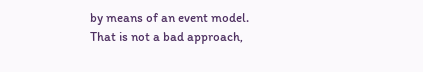by means of an event model. That is not a bad approach,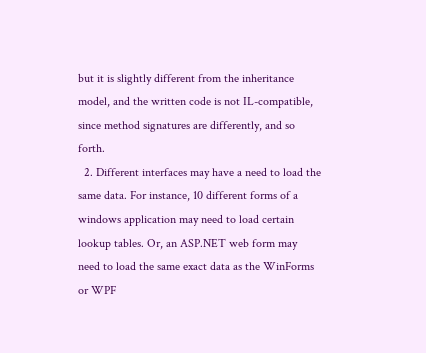but it is slightly different from the inheritance model, and the written code is not IL-compatible, since method signatures are differently, and so forth.
  2. Different interfaces may have a need to load the same data. For instance, 10 different forms of a windows application may need to load certain lookup tables. Or, an ASP.NET web form may need to load the same exact data as the WinForms or WPF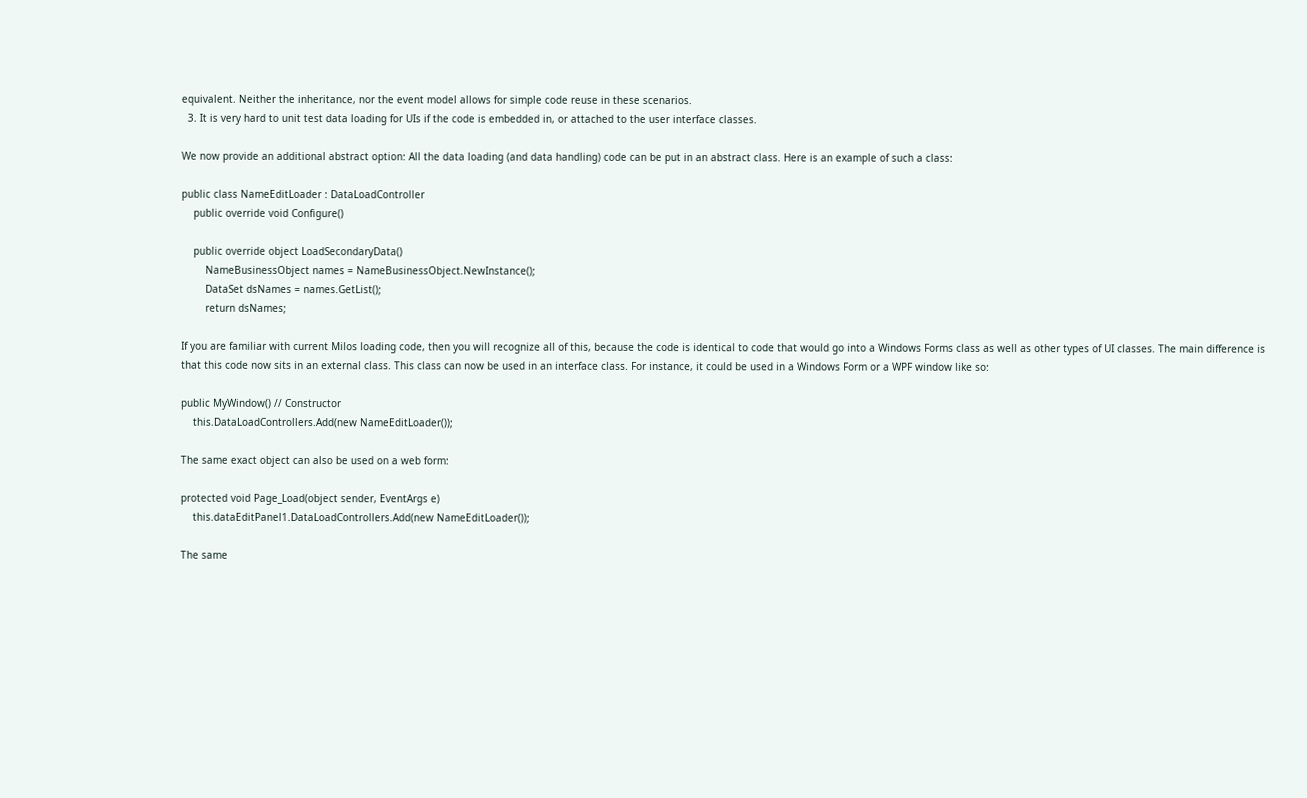equivalent. Neither the inheritance, nor the event model allows for simple code reuse in these scenarios.
  3. It is very hard to unit test data loading for UIs if the code is embedded in, or attached to the user interface classes.

We now provide an additional abstract option: All the data loading (and data handling) code can be put in an abstract class. Here is an example of such a class:

public class NameEditLoader : DataLoadController
    public override void Configure()

    public override object LoadSecondaryData()
        NameBusinessObject names = NameBusinessObject.NewInstance();
        DataSet dsNames = names.GetList();
        return dsNames;

If you are familiar with current Milos loading code, then you will recognize all of this, because the code is identical to code that would go into a Windows Forms class as well as other types of UI classes. The main difference is that this code now sits in an external class. This class can now be used in an interface class. For instance, it could be used in a Windows Form or a WPF window like so:

public MyWindow() // Constructor
    this.DataLoadControllers.Add(new NameEditLoader());

The same exact object can also be used on a web form:

protected void Page_Load(object sender, EventArgs e)
    this.dataEditPanel1.DataLoadControllers.Add(new NameEditLoader());

The same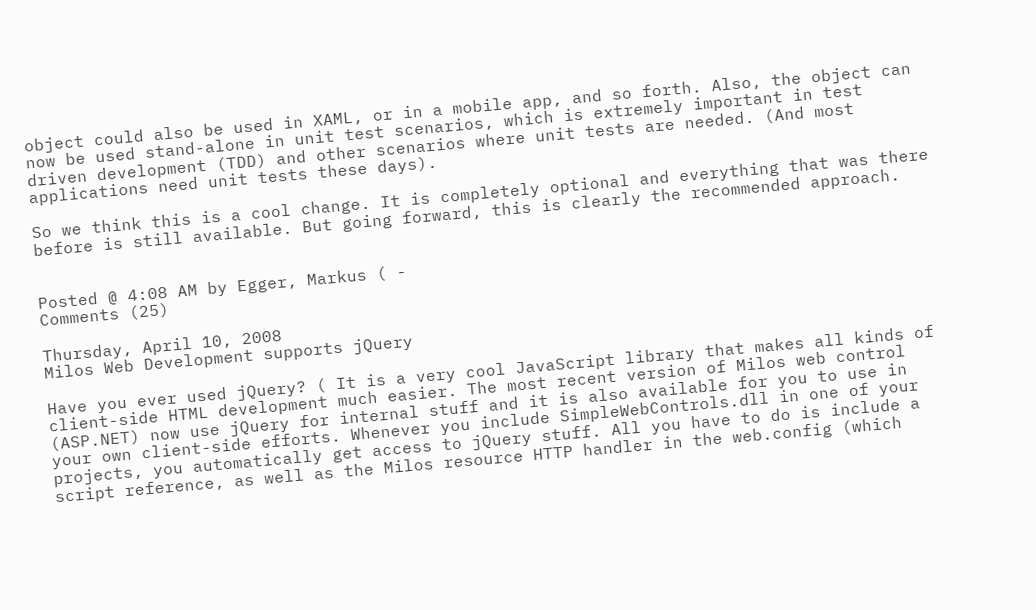object could also be used in XAML, or in a mobile app, and so forth. Also, the object can now be used stand-alone in unit test scenarios, which is extremely important in test driven development (TDD) and other scenarios where unit tests are needed. (And most applications need unit tests these days).

So we think this is a cool change. It is completely optional and everything that was there before is still available. But going forward, this is clearly the recommended approach.


Posted @ 4:08 AM by Egger, Markus ( -
Comments (25)

Thursday, April 10, 2008
Milos Web Development supports jQuery

Have you ever used jQuery? ( It is a very cool JavaScript library that makes all kinds of client-side HTML development much easier. The most recent version of Milos web control (ASP.NET) now use jQuery for internal stuff and it is also available for you to use in your own client-side efforts. Whenever you include SimpleWebControls.dll in one of your projects, you automatically get access to jQuery stuff. All you have to do is include a script reference, as well as the Milos resource HTTP handler in the web.config (which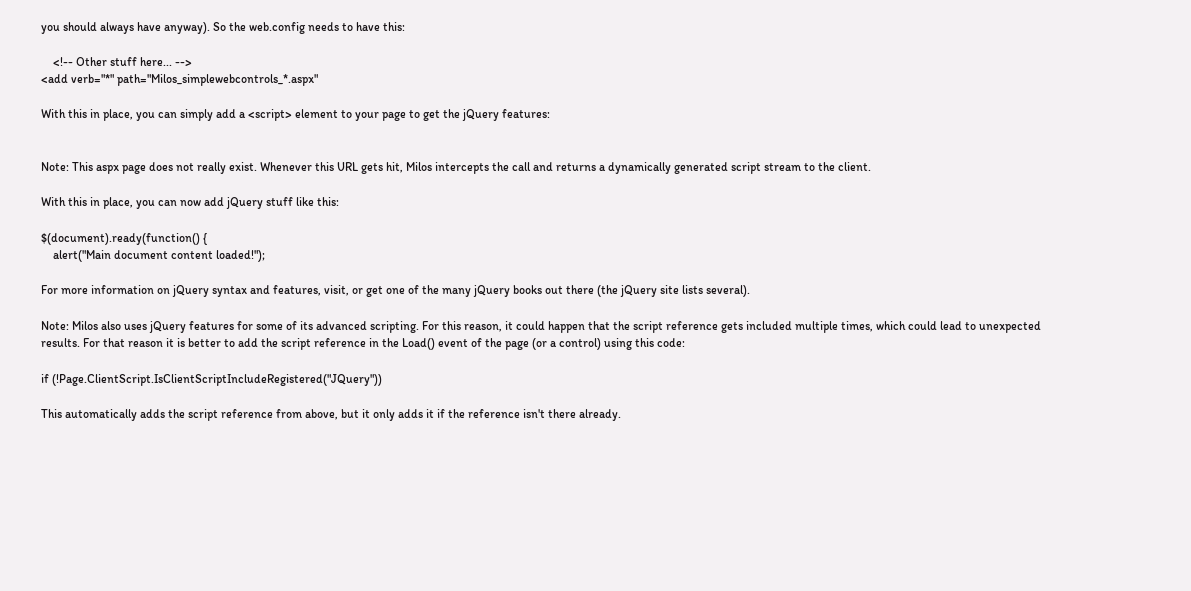you should always have anyway). So the web.config needs to have this:

    <!-- Other stuff here... -->
<add verb="*" path="Milos_simplewebcontrols_*.aspx"

With this in place, you can simply add a <script> element to your page to get the jQuery features:


Note: This aspx page does not really exist. Whenever this URL gets hit, Milos intercepts the call and returns a dynamically generated script stream to the client.

With this in place, you can now add jQuery stuff like this:

$(document).ready(function() {
    alert("Main document content loaded!");

For more information on jQuery syntax and features, visit, or get one of the many jQuery books out there (the jQuery site lists several).

Note: Milos also uses jQuery features for some of its advanced scripting. For this reason, it could happen that the script reference gets included multiple times, which could lead to unexpected results. For that reason it is better to add the script reference in the Load() event of the page (or a control) using this code:

if (!Page.ClientScript.IsClientScriptIncludeRegistered("JQuery"))

This automatically adds the script reference from above, but it only adds it if the reference isn't there already.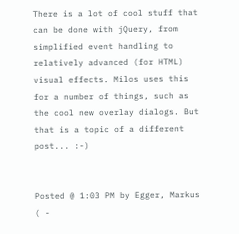There is a lot of cool stuff that can be done with jQuery, from simplified event handling to relatively advanced (for HTML) visual effects. Milos uses this for a number of things, such as the cool new overlay dialogs. But that is a topic of a different post... :-)


Posted @ 1:03 PM by Egger, Markus ( -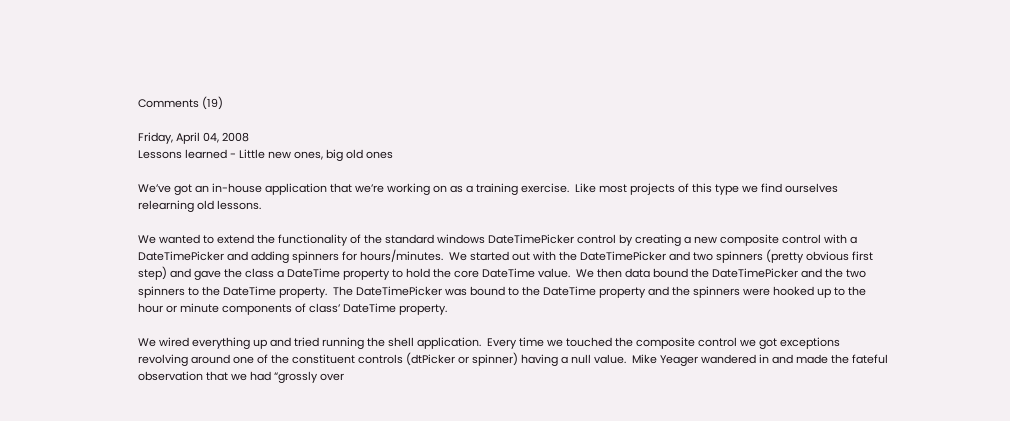Comments (19)

Friday, April 04, 2008
Lessons learned - Little new ones, big old ones

We’ve got an in-house application that we’re working on as a training exercise.  Like most projects of this type we find ourselves relearning old lessons.

We wanted to extend the functionality of the standard windows DateTimePicker control by creating a new composite control with a DateTimePicker and adding spinners for hours/minutes.  We started out with the DateTimePicker and two spinners (pretty obvious first step) and gave the class a DateTime property to hold the core DateTime value.  We then data bound the DateTimePicker and the two spinners to the DateTime property.  The DateTimePicker was bound to the DateTime property and the spinners were hooked up to the hour or minute components of class’ DateTime property.

We wired everything up and tried running the shell application.  Every time we touched the composite control we got exceptions revolving around one of the constituent controls (dtPicker or spinner) having a null value.  Mike Yeager wandered in and made the fateful observation that we had “grossly over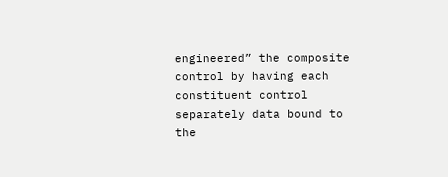engineered” the composite control by having each constituent control separately data bound to the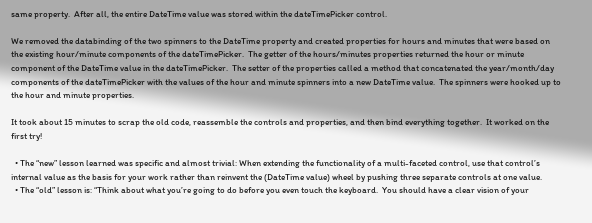same property.  After all, the entire DateTime value was stored within the dateTimePicker control.

We removed the databinding of the two spinners to the DateTime property and created properties for hours and minutes that were based on the existing hour/minute components of the dateTimePicker.  The getter of the hours/minutes properties returned the hour or minute component of the DateTime value in the dateTimePicker.  The setter of the properties called a method that concatenated the year/month/day components of the dateTimePicker with the values of the hour and minute spinners into a new DateTime value.  The spinners were hooked up to the hour and minute properties.

It took about 15 minutes to scrap the old code, reassemble the controls and properties, and then bind everything together.  It worked on the first try!

  • The “new” lesson learned was specific and almost trivial: When extending the functionality of a multi-faceted control, use that control’s internal value as the basis for your work rather than reinvent the (DateTime value) wheel by pushing three separate controls at one value.
  • The “old” lesson is: “Think about what you’re going to do before you even touch the keyboard.  You should have a clear vision of your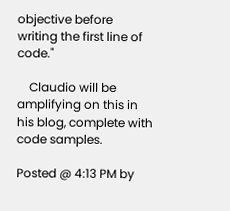objective before writing the first line of code."

    Claudio will be amplifying on this in his blog, complete with code samples.

Posted @ 4:13 PM by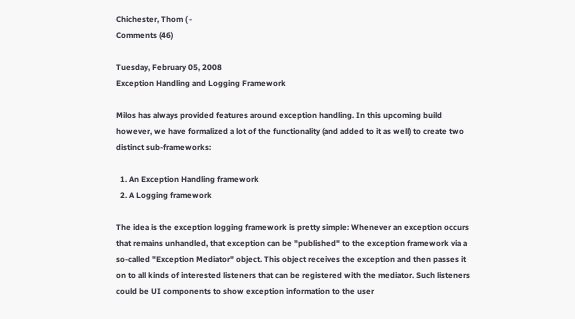Chichester, Thom ( -
Comments (46)

Tuesday, February 05, 2008
Exception Handling and Logging Framework

Milos has always provided features around exception handling. In this upcoming build however, we have formalized a lot of the functionality (and added to it as well) to create two distinct sub-frameworks:

  1. An Exception Handling framework
  2. A Logging framework

The idea is the exception logging framework is pretty simple: Whenever an exception occurs that remains unhandled, that exception can be "published" to the exception framework via a so-called "Exception Mediator" object. This object receives the exception and then passes it on to all kinds of interested listeners that can be registered with the mediator. Such listeners could be UI components to show exception information to the user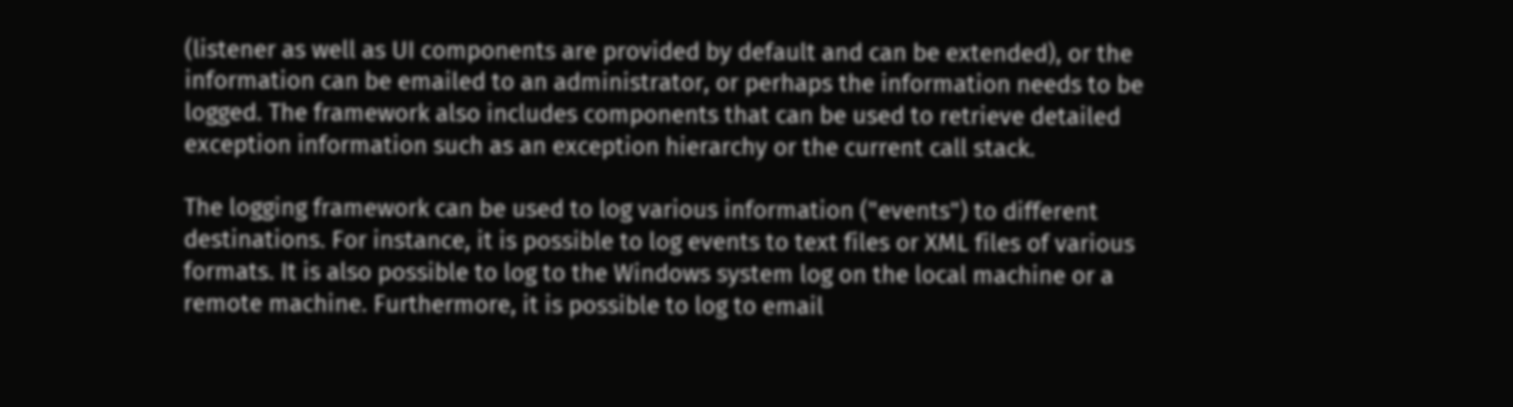(listener as well as UI components are provided by default and can be extended), or the information can be emailed to an administrator, or perhaps the information needs to be logged. The framework also includes components that can be used to retrieve detailed exception information such as an exception hierarchy or the current call stack.

The logging framework can be used to log various information ("events") to different destinations. For instance, it is possible to log events to text files or XML files of various formats. It is also possible to log to the Windows system log on the local machine or a remote machine. Furthermore, it is possible to log to email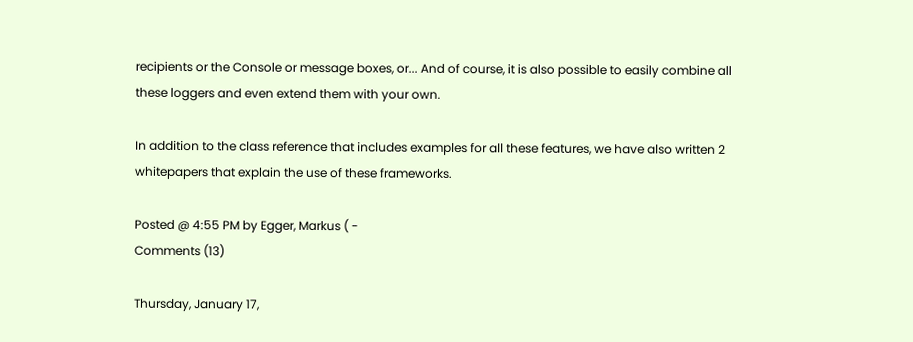recipients or the Console or message boxes, or... And of course, it is also possible to easily combine all these loggers and even extend them with your own.

In addition to the class reference that includes examples for all these features, we have also written 2 whitepapers that explain the use of these frameworks.

Posted @ 4:55 PM by Egger, Markus ( -
Comments (13)

Thursday, January 17,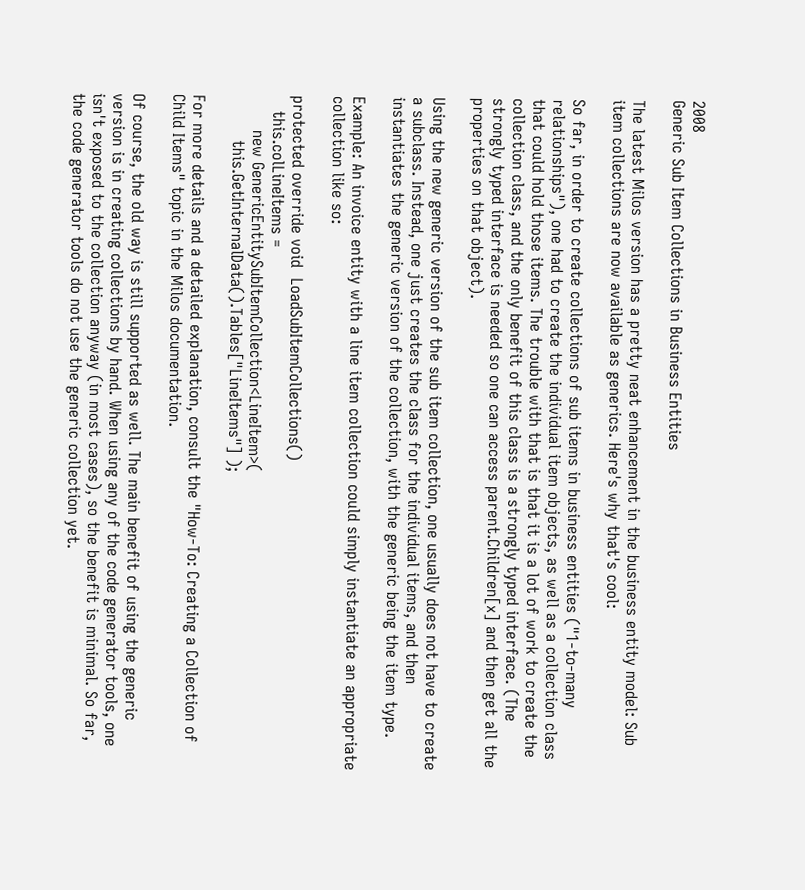2008
Generic Sub Item Collections in Business Entities

The latest Milos version has a pretty neat enhancement in the business entity model: Sub item collections are now available as generics. Here's why that's cool:

So far, in order to create collections of sub items in business entities ("1-to-many relationships"), one had to create the individual item objects, as well as a collection class that could hold those items. The trouble with that is that it is a lot of work to create the collection class, and the only benefit of this class is a strongly typed interface. (The strongly typed interface is needed so one can access parent.Children[x] and then get all the properties on that object).

Using the new generic version of the sub item collection, one usually does not have to create a subclass. Instead, one just creates the class for the individual items, and then instantiates the generic version of the collection, with the generic being the item type.

Example: An invoice entity with a line item collection could simply instantiate an appropriate collection like so:

protected override void  LoadSubItemCollections()
   this.colLineItems =
       new GenericEntitySubItemCollection<LineItem>(
         this.GetInternalData().Tables["LineItems"] );

For more details and a detailed explanation, consult the "How-To: Creating a Collection of Child Items" topic in the Milos documentation.

Of course, the old way is still supported as well. The main benefit of using the generic version is in creating collections by hand. When using any of the code generator tools, one isn't exposed to the collection anyway (in most cases), so the benefit is minimal. So far, the code generator tools do not use the generic collection yet.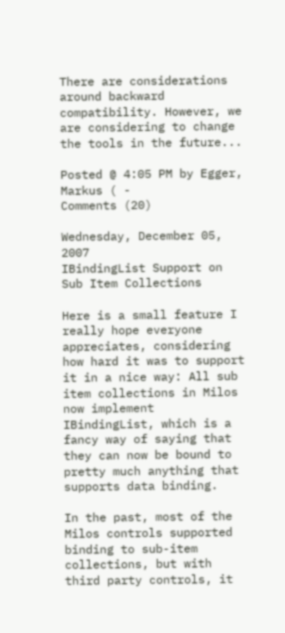There are considerations around backward compatibility. However, we are considering to change the tools in the future...

Posted @ 4:05 PM by Egger, Markus ( -
Comments (20)

Wednesday, December 05, 2007
IBindingList Support on Sub Item Collections

Here is a small feature I really hope everyone appreciates, considering how hard it was to support it in a nice way: All sub item collections in Milos now implement IBindingList, which is a fancy way of saying that they can now be bound to pretty much anything that supports data binding.

In the past, most of the Milos controls supported binding to sub-item collections, but with third party controls, it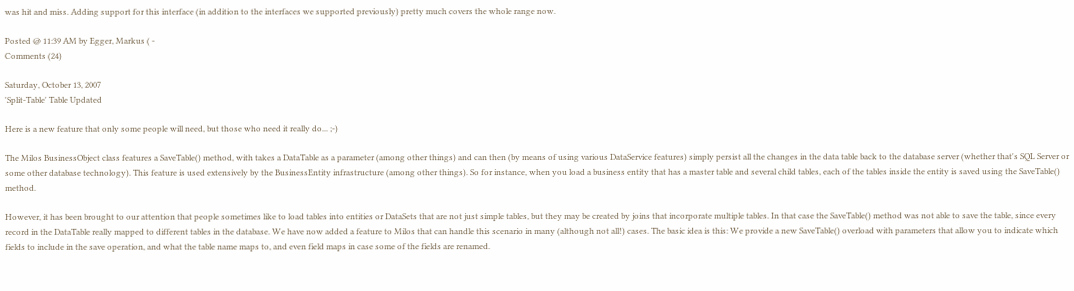was hit and miss. Adding support for this interface (in addition to the interfaces we supported previously) pretty much covers the whole range now.

Posted @ 11:39 AM by Egger, Markus ( -
Comments (24)

Saturday, October 13, 2007
'Split-Table' Table Updated

Here is a new feature that only some people will need, but those who need it really do... ;-)

The Milos BusinessObject class features a SaveTable() method, with takes a DataTable as a parameter (among other things) and can then (by means of using various DataService features) simply persist all the changes in the data table back to the database server (whether that's SQL Server or some other database technology). This feature is used extensively by the BusinessEntity infrastructure (among other things). So for instance, when you load a business entity that has a master table and several child tables, each of the tables inside the entity is saved using the SaveTable() method.

However, it has been brought to our attention that people sometimes like to load tables into entities or DataSets that are not just simple tables, but they may be created by joins that incorporate multiple tables. In that case the SaveTable() method was not able to save the table, since every record in the DataTable really mapped to different tables in the database. We have now added a feature to Milos that can handle this scenario in many (although not all!) cases. The basic idea is this: We provide a new SaveTable() overload with parameters that allow you to indicate which fields to include in the save operation, and what the table name maps to, and even field maps in case some of the fields are renamed.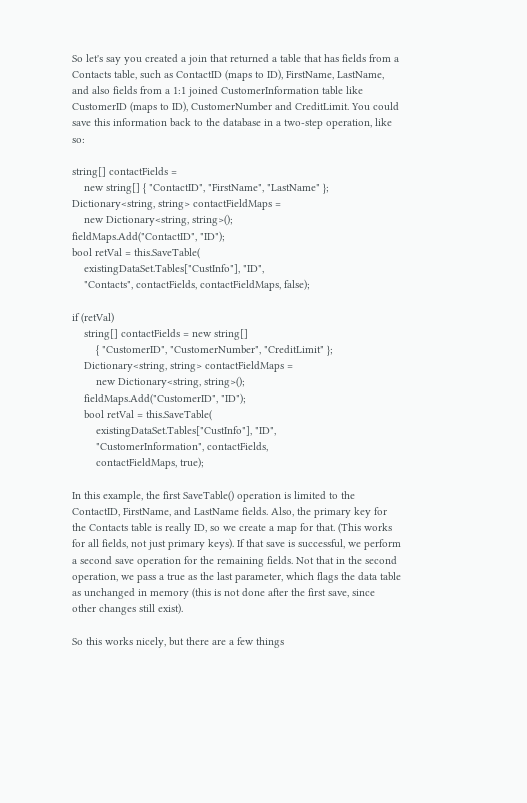So let's say you created a join that returned a table that has fields from a Contacts table, such as ContactID (maps to ID), FirstName, LastName, and also fields from a 1:1 joined CustomerInformation table like CustomerID (maps to ID), CustomerNumber and CreditLimit. You could save this information back to the database in a two-step operation, like so:

string[] contactFields =
    new string[] { "ContactID", "FirstName", "LastName" };
Dictionary<string, string> contactFieldMaps =
    new Dictionary<string, string>();
fieldMaps.Add("ContactID", "ID");
bool retVal = this.SaveTable(
    existingDataSet.Tables["CustInfo"], "ID",
    "Contacts", contactFields, contactFieldMaps, false);

if (retVal)
    string[] contactFields = new string[]
        { "CustomerID", "CustomerNumber", "CreditLimit" };
    Dictionary<string, string> contactFieldMaps =
        new Dictionary<string, string>();
    fieldMaps.Add("CustomerID", "ID");
    bool retVal = this.SaveTable(
        existingDataSet.Tables["CustInfo"], "ID",
        "CustomerInformation", contactFields,
        contactFieldMaps, true);

In this example, the first SaveTable() operation is limited to the ContactID, FirstName, and LastName fields. Also, the primary key for the Contacts table is really ID, so we create a map for that. (This works for all fields, not just primary keys). If that save is successful, we perform a second save operation for the remaining fields. Not that in the second operation, we pass a true as the last parameter, which flags the data table as unchanged in memory (this is not done after the first save, since other changes still exist).

So this works nicely, but there are a few things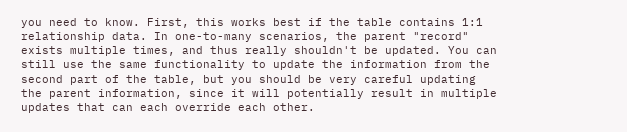you need to know. First, this works best if the table contains 1:1 relationship data. In one-to-many scenarios, the parent "record" exists multiple times, and thus really shouldn't be updated. You can still use the same functionality to update the information from the second part of the table, but you should be very careful updating the parent information, since it will potentially result in multiple updates that can each override each other.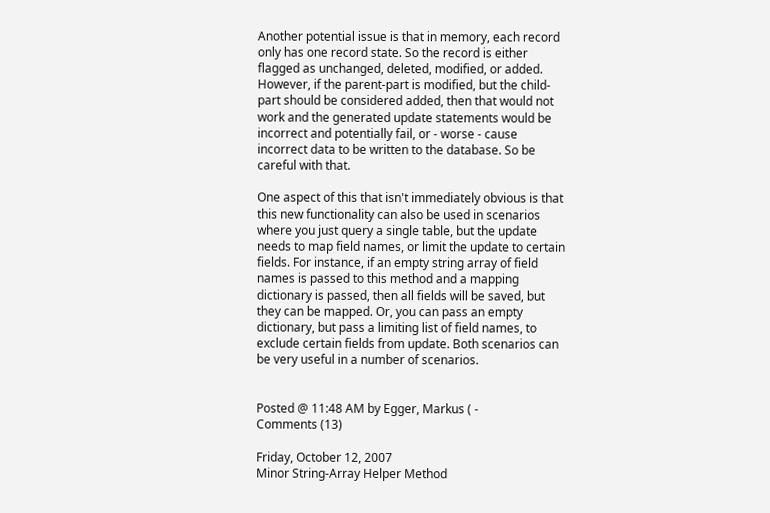Another potential issue is that in memory, each record only has one record state. So the record is either flagged as unchanged, deleted, modified, or added. However, if the parent-part is modified, but the child-part should be considered added, then that would not work and the generated update statements would be incorrect and potentially fail, or - worse - cause incorrect data to be written to the database. So be careful with that.

One aspect of this that isn't immediately obvious is that this new functionality can also be used in scenarios where you just query a single table, but the update needs to map field names, or limit the update to certain fields. For instance, if an empty string array of field names is passed to this method and a mapping dictionary is passed, then all fields will be saved, but they can be mapped. Or, you can pass an empty dictionary, but pass a limiting list of field names, to exclude certain fields from update. Both scenarios can be very useful in a number of scenarios.


Posted @ 11:48 AM by Egger, Markus ( -
Comments (13)

Friday, October 12, 2007
Minor String-Array Helper Method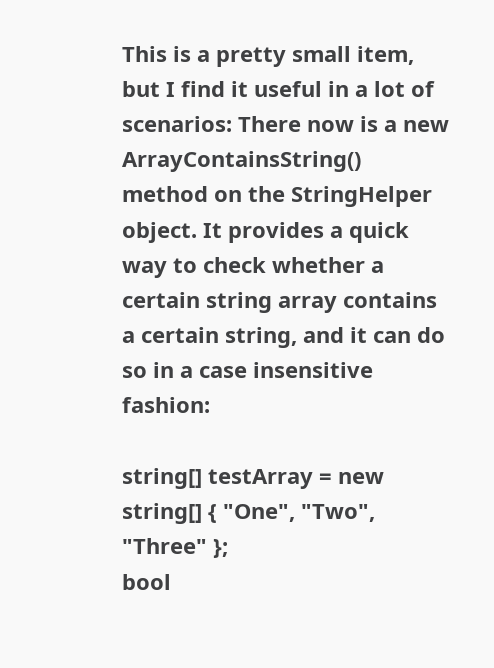This is a pretty small item, but I find it useful in a lot of scenarios: There now is a new ArrayContainsString() method on the StringHelper object. It provides a quick way to check whether a certain string array contains a certain string, and it can do so in a case insensitive fashion:

string[] testArray = new string[] { "One", "Two", "Three" };
bool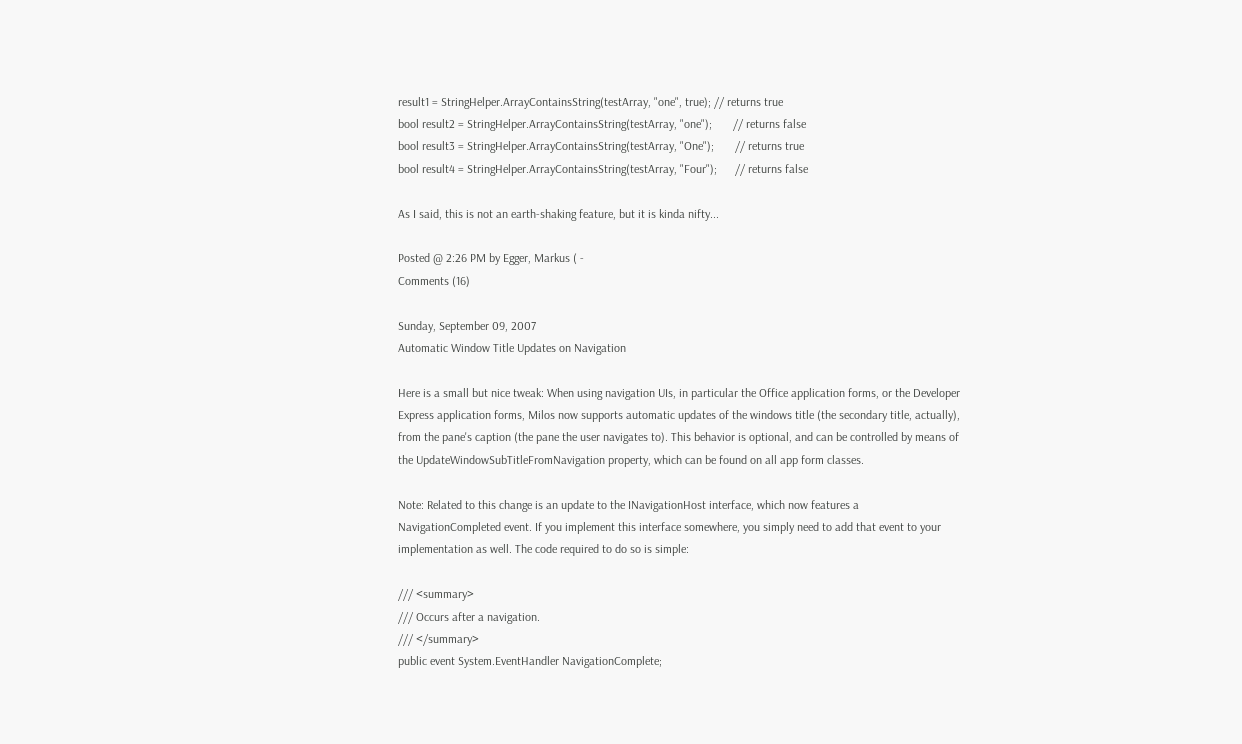result1 = StringHelper.ArrayContainsString(testArray, "one", true); // returns true
bool result2 = StringHelper.ArrayContainsString(testArray, "one");       // returns false
bool result3 = StringHelper.ArrayContainsString(testArray, "One");       // returns true
bool result4 = StringHelper.ArrayContainsString(testArray, "Four");      // returns false

As I said, this is not an earth-shaking feature, but it is kinda nifty...

Posted @ 2:26 PM by Egger, Markus ( -
Comments (16)

Sunday, September 09, 2007
Automatic Window Title Updates on Navigation

Here is a small but nice tweak: When using navigation UIs, in particular the Office application forms, or the Developer Express application forms, Milos now supports automatic updates of the windows title (the secondary title, actually), from the pane's caption (the pane the user navigates to). This behavior is optional, and can be controlled by means of the UpdateWindowSubTitleFromNavigation property, which can be found on all app form classes.

Note: Related to this change is an update to the INavigationHost interface, which now features a NavigationCompleted event. If you implement this interface somewhere, you simply need to add that event to your implementation as well. The code required to do so is simple:

/// <summary>
/// Occurs after a navigation.
/// </summary>
public event System.EventHandler NavigationComplete;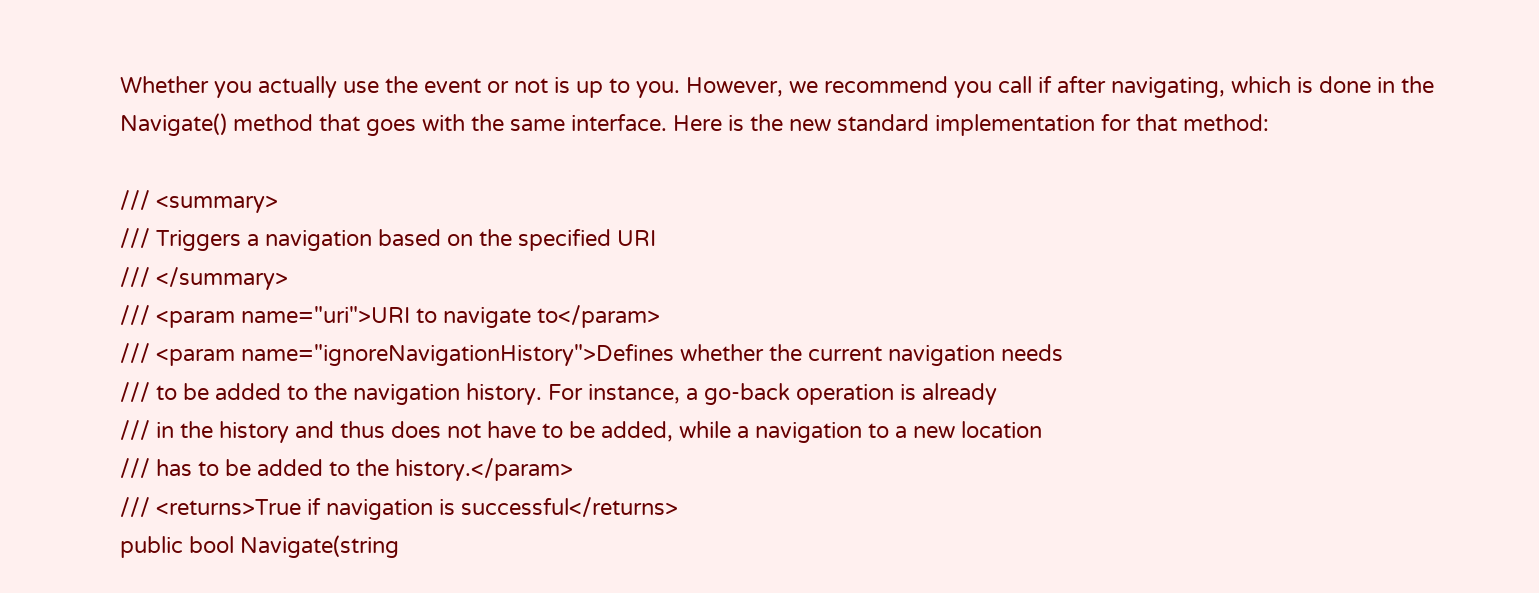Whether you actually use the event or not is up to you. However, we recommend you call if after navigating, which is done in the Navigate() method that goes with the same interface. Here is the new standard implementation for that method:

/// <summary>
/// Triggers a navigation based on the specified URI
/// </summary>
/// <param name="uri">URI to navigate to</param>
/// <param name="ignoreNavigationHistory">Defines whether the current navigation needs
/// to be added to the navigation history. For instance, a go-back operation is already
/// in the history and thus does not have to be added, while a navigation to a new location
/// has to be added to the history.</param>
/// <returns>True if navigation is successful</returns>
public bool Navigate(string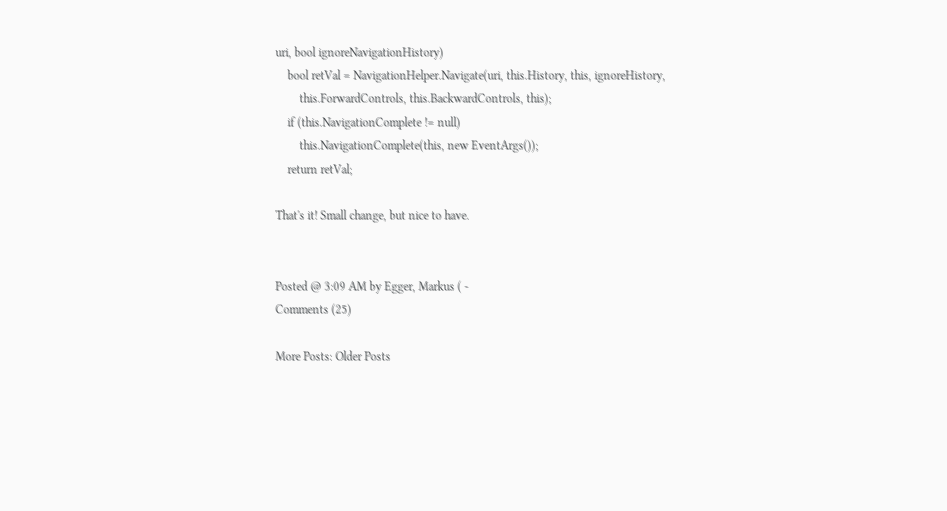uri, bool ignoreNavigationHistory)
    bool retVal = NavigationHelper.Navigate(uri, this.History, this, ignoreHistory,
        this.ForwardControls, this.BackwardControls, this);
    if (this.NavigationComplete != null)
        this.NavigationComplete(this, new EventArgs());
    return retVal;

That's it! Small change, but nice to have.


Posted @ 3:09 AM by Egger, Markus ( -
Comments (25)

More Posts: Older Posts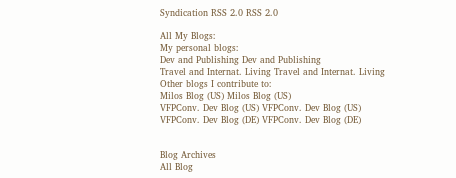Syndication RSS 2.0 RSS 2.0

All My Blogs:
My personal blogs:
Dev and Publishing Dev and Publishing
Travel and Internat. Living Travel and Internat. Living
Other blogs I contribute to:
Milos Blog (US) Milos Blog (US)
VFPConv. Dev Blog (US) VFPConv. Dev Blog (US)
VFPConv. Dev Blog (DE) VFPConv. Dev Blog (DE)


Blog Archives
All Blog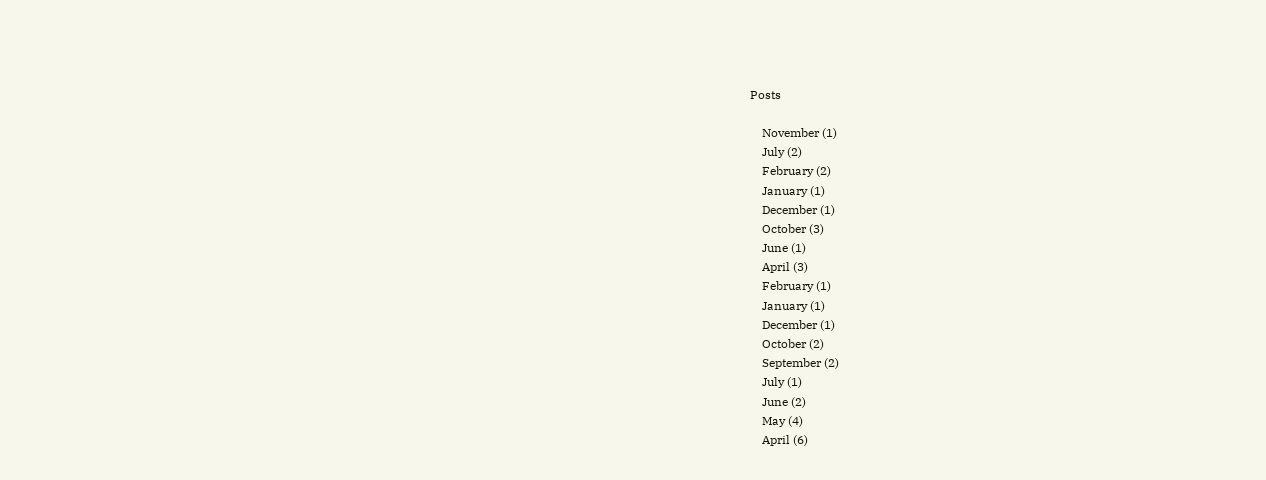Posts

    November (1)
    July (2)
    February (2)
    January (1)
    December (1)
    October (3)
    June (1)
    April (3)
    February (1)
    January (1)
    December (1)
    October (2)
    September (2)
    July (1)
    June (2)
    May (4)
    April (6)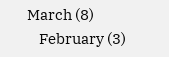March (8)
    February (3)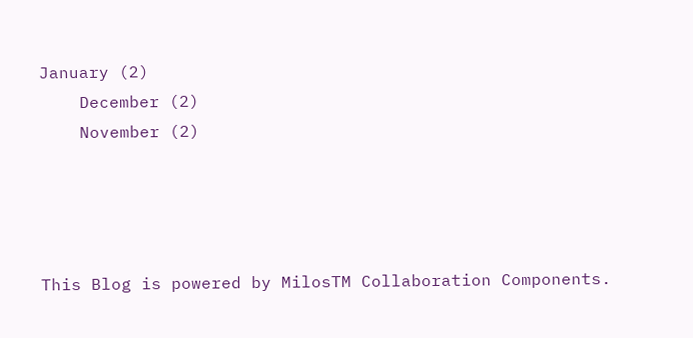January (2)
    December (2)
    November (2)




This Blog is powered by MilosTM Collaboration Components.